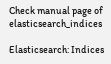Check manual page of elasticsearch_indices

Elasticsearch: Indices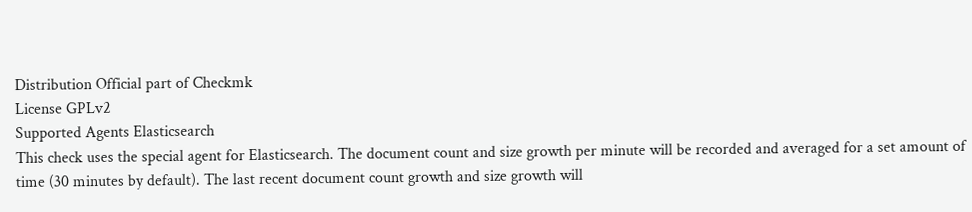Distribution Official part of Checkmk
License GPLv2
Supported Agents Elasticsearch
This check uses the special agent for Elasticsearch. The document count and size growth per minute will be recorded and averaged for a set amount of time (30 minutes by default). The last recent document count growth and size growth will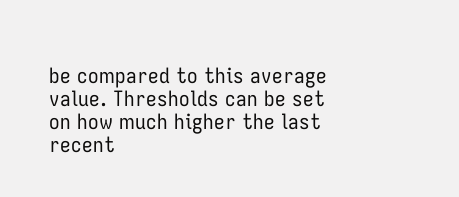be compared to this average value. Thresholds can be set on how much higher the last recent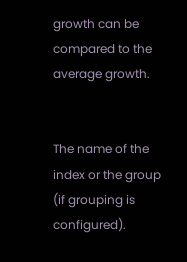growth can be compared to the average growth.


The name of the index or the group (if grouping is configured).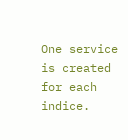One service is created for each indice.